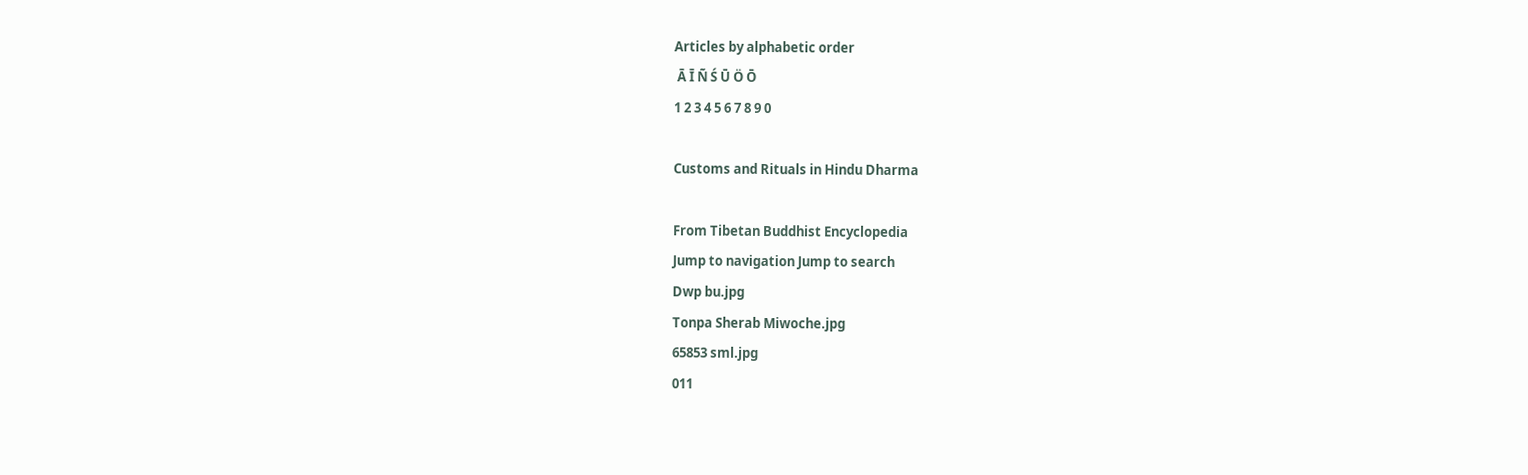Articles by alphabetic order
 Ā Ī Ñ Ś Ū Ö Ō
1 2 3 4 5 6 7 8 9 0

Customs and Rituals in Hindu Dharma

From Tibetan Buddhist Encyclopedia
Jump to navigation Jump to search
Dwp bu.jpg
Tonpa Sherab Miwoche.jpg
65853 sml.jpg
011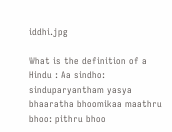iddhi.jpg

What is the definition of a Hindu : Aa sindho: sinduparyantham yasya bhaaratha bhoomikaa maathru bhoo: pithru bhoo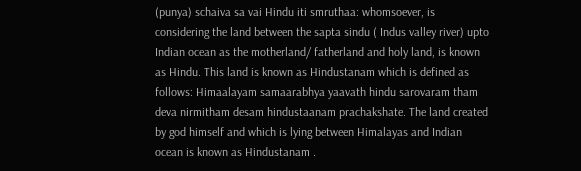(punya) schaiva sa vai Hindu iti smruthaa: whomsoever, is considering the land between the sapta sindu ( Indus valley river) upto Indian ocean as the motherland/ fatherland and holy land, is known as Hindu. This land is known as Hindustanam which is defined as follows: Himaalayam samaarabhya yaavath hindu sarovaram tham deva nirmitham desam hindustaanam prachakshate. The land created by god himself and which is lying between Himalayas and Indian ocean is known as Hindustanam .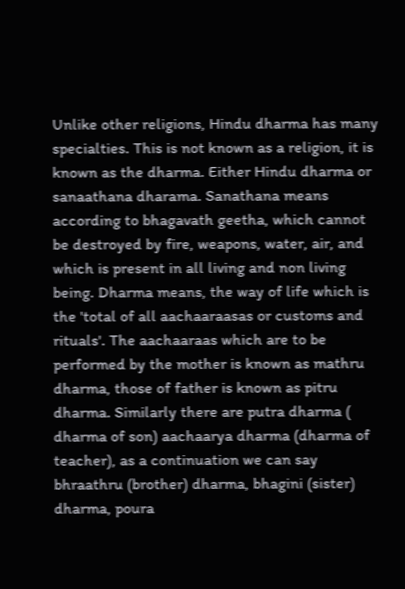Unlike other religions, Hindu dharma has many specialties. This is not known as a religion, it is known as the dharma. Either Hindu dharma or sanaathana dharama. Sanathana means according to bhagavath geetha, which cannot be destroyed by fire, weapons, water, air, and which is present in all living and non living being. Dharma means, the way of life which is the 'total of all aachaaraasas or customs and rituals'. The aachaaraas which are to be performed by the mother is known as mathru dharma, those of father is known as pitru dharma. Similarly there are putra dharma ( dharma of son) aachaarya dharma (dharma of teacher), as a continuation we can say bhraathru (brother) dharma, bhagini (sister) dharma, poura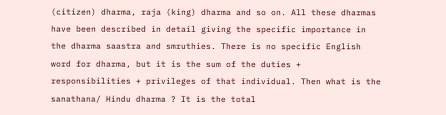(citizen) dharma, raja (king) dharma and so on. All these dharmas have been described in detail giving the specific importance in the dharma saastra and smruthies. There is no specific English word for dharma, but it is the sum of the duties + responsibilities + privileges of that individual. Then what is the sanathana/ Hindu dharma ? It is the total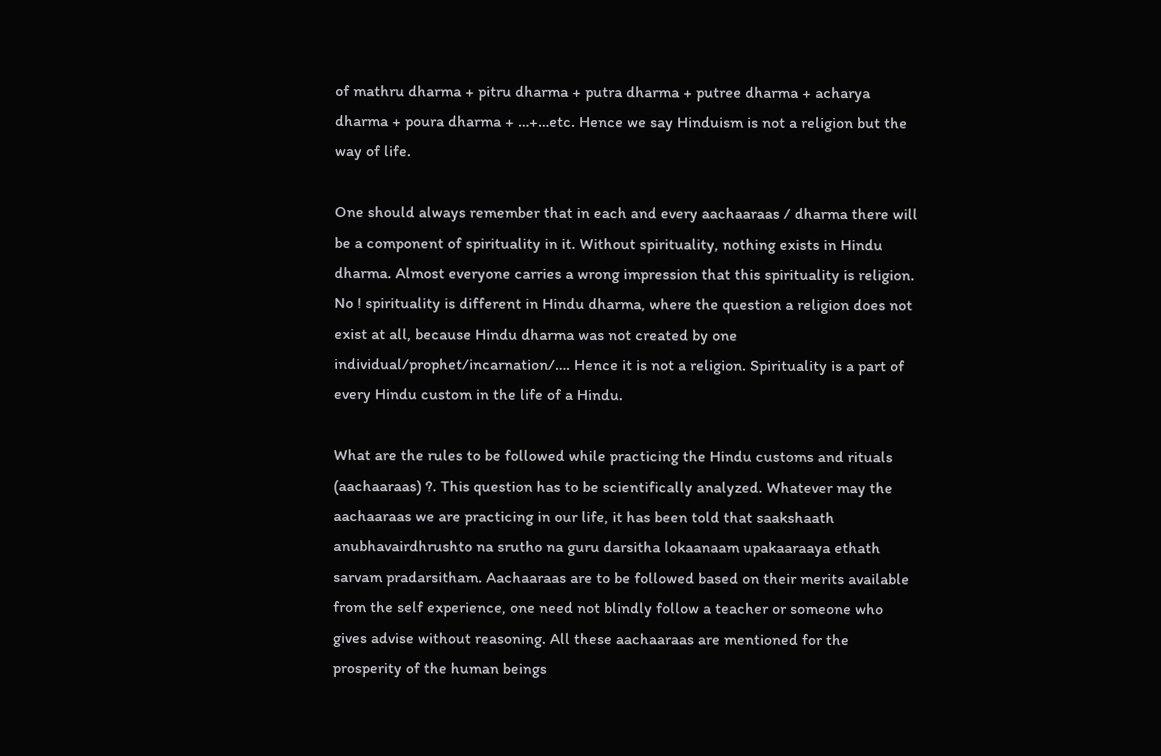of mathru dharma + pitru dharma + putra dharma + putree dharma + acharya dharma + poura dharma + …+…etc. Hence we say Hinduism is not a religion but the way of life.

One should always remember that in each and every aachaaraas / dharma there will be a component of spirituality in it. Without spirituality, nothing exists in Hindu dharma. Almost everyone carries a wrong impression that this spirituality is religion. No ! spirituality is different in Hindu dharma, where the question a religion does not exist at all, because Hindu dharma was not created by one individual/prophet/incarnation/…. Hence it is not a religion. Spirituality is a part of every Hindu custom in the life of a Hindu.

What are the rules to be followed while practicing the Hindu customs and rituals (aachaaraas) ?. This question has to be scientifically analyzed. Whatever may the aachaaraas we are practicing in our life, it has been told that saakshaath anubhavairdhrushto na srutho na guru darsitha lokaanaam upakaaraaya ethath sarvam pradarsitham. Aachaaraas are to be followed based on their merits available from the self experience, one need not blindly follow a teacher or someone who gives advise without reasoning. All these aachaaraas are mentioned for the prosperity of the human beings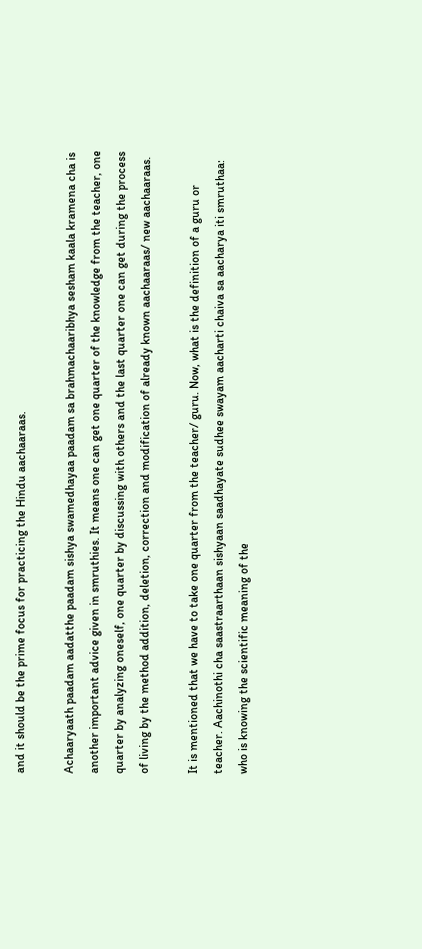and it should be the prime focus for practicing the Hindu aachaaraas.

Achaaryaath paadam aadatthe paadam sishya swamedhayaa paadam sa brahmachaaribhya sesham kaala kramena cha is another important advice given in smruthies. It means one can get one quarter of the knowledge from the teacher, one quarter by analyzing oneself, one quarter by discussing with others and the last quarter one can get during the process of living by the method addition, deletion, correction and modification of already known aachaaraas/ new aachaaraas.

It is mentioned that we have to take one quarter from the teacher/ guru. Now, what is the definition of a guru or teacher. Aachinothi cha saastraarthaan sishyaan saadhayate sudhee swayam aacharti chaiva sa aacharya iti smruthaa: who is knowing the scientific meaning of the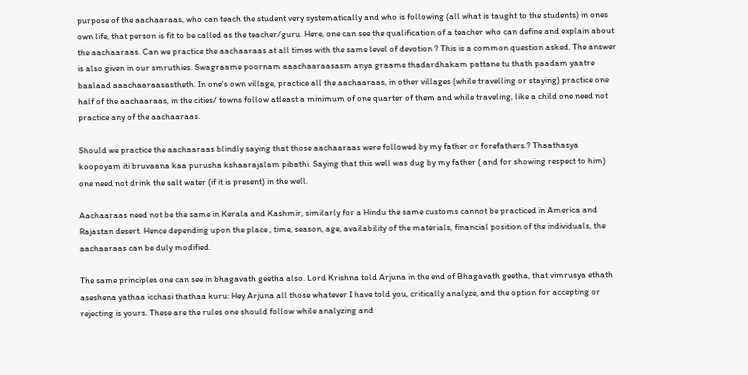purpose of the aachaaraas, who can teach the student very systematically and who is following (all what is taught to the students) in ones own life, that person is fit to be called as the teacher/guru. Here, one can see the qualification of a teacher who can define and explain about the aachaaraas. Can we practice the aachaaraas at all times with the same level of devotion ? This is a common question asked. The answer is also given in our smruthies. Swagraame poornam aaachaaraasasm anya graame thadardhakam pattane tu thath paadam yaatre baalaad aaachaaraasastheth. In one's own village, practice all the aachaaraas, in other villages (while travelling or staying) practice one half of the aachaaraas, in the cities/ towns follow atleast a minimum of one quarter of them and while traveling, like a child one need not practice any of the aachaaraas.

Should we practice the aachaaraas blindly saying that those aachaaraas were followed by my father or forefathers.? Thaathasya koopoyam iti bruvaana kaa purusha kshaarajalam pibathi. Saying that this well was dug by my father ( and for showing respect to him) one need not drink the salt water (if it is present) in the well.

Aachaaraas need not be the same in Kerala and Kashmir, similarly for a Hindu the same customs cannot be practiced in America and Rajastan desert. Hence depending upon the place , time, season, age, availability of the materials, financial position of the individuals, the aachaaraas can be duly modified.

The same principles one can see in bhagavath geetha also. Lord Krishna told Arjuna in the end of Bhagavath geetha, that vimrusya ethath aseshena yathaa icchasi thathaa kuru: Hey Arjuna all those whatever I have told you, critically analyze, and the option for accepting or rejecting is yours. These are the rules one should follow while analyzing and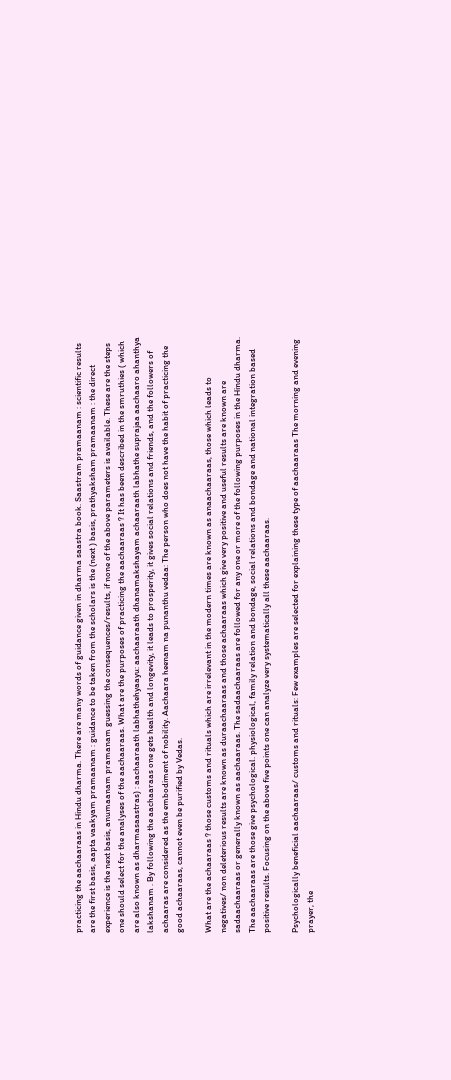practicing the aachaaraas in Hindu dharma. There are many words of guidance given in dharma saastra book. Saastram pramaanam : scientific results are the first basis, aapta vaakyam pramaanam : guidance to be taken from the scholars is the (next ) basis, prathyaksham pramaanam : the direct experience is the next basis, anumaanam pramanam guessing the consequences/results, if none of the above parameters is available. These are the steps one should select for the analyses of the aachaaraas. What are the purposes of practicing the aachaaraas ? It has been described in the smruthies ( which are also known as dharmasaastras) : aachaaraath labhathehyaayu: aachaaraath dhanamakshayam achaaraath labhathe suprajaa aachaaro ahanthya lakshanam . By following the aachaaraas one gets health and longevity, it leads to prosperity, it gives social relations and friends, and the followers of achaaras are considered as the embodiment of nobility. Aachaara heenam na punanthu vedaa: The person who does not have the habit of practicing the good achaaraas, cannot even be purified by Vedas.

What are the achaaraas ? those customs and rituals which are irrelevant in the modern times are known as anaachaaraas, those which leads to negatives/ non deleterious results are known as duraachaaraas and those achaaraas which give very positive and useful results are known are sadaachaaraas or generally known as aachaaraas. The sadaachaaraas are followed for any one or more of the following purposes in the Hindu dharma. The aachaaraas are those give psychological. physiological, family relation and bondage, social relations and bondage and national integration based positive results. Focusing on the above five points one can analyze very systematically all these aachaaraas.

Psychologically beneficial aachaaraas/ customs and rituals: Few examples are selected for explaining these type of aachaaraas The morning and evening prayer, the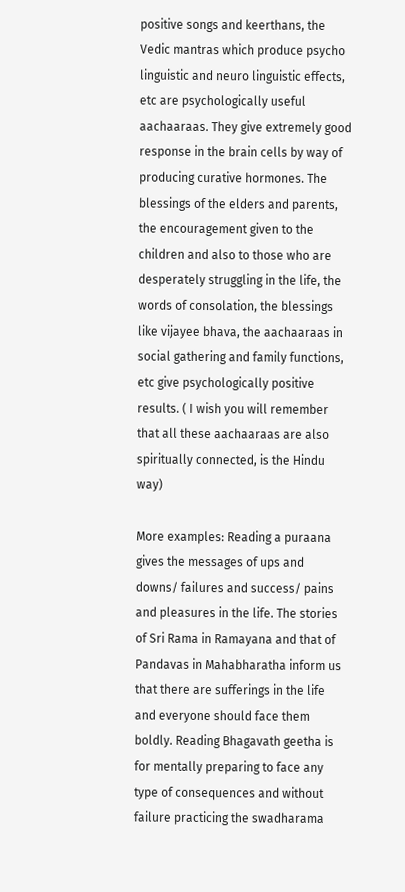positive songs and keerthans, the Vedic mantras which produce psycho linguistic and neuro linguistic effects, etc are psychologically useful aachaaraas. They give extremely good response in the brain cells by way of producing curative hormones. The blessings of the elders and parents, the encouragement given to the children and also to those who are desperately struggling in the life, the words of consolation, the blessings like vijayee bhava, the aachaaraas in social gathering and family functions, etc give psychologically positive results. ( I wish you will remember that all these aachaaraas are also spiritually connected, is the Hindu way)

More examples: Reading a puraana gives the messages of ups and downs/ failures and success/ pains and pleasures in the life. The stories of Sri Rama in Ramayana and that of Pandavas in Mahabharatha inform us that there are sufferings in the life and everyone should face them boldly. Reading Bhagavath geetha is for mentally preparing to face any type of consequences and without failure practicing the swadharama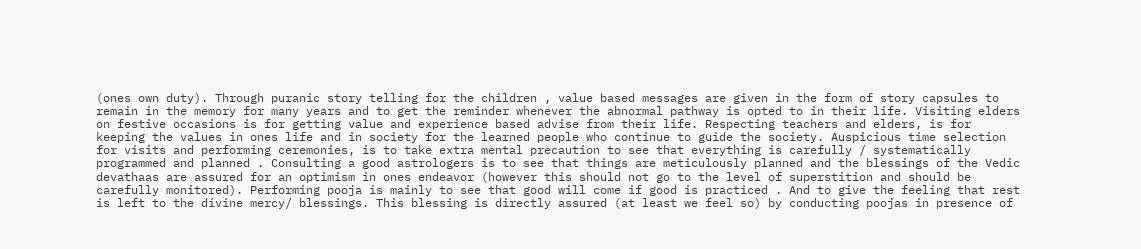(ones own duty). Through puranic story telling for the children , value based messages are given in the form of story capsules to remain in the memory for many years and to get the reminder whenever the abnormal pathway is opted to in their life. Visiting elders on festive occasions is for getting value and experience based advise from their life. Respecting teachers and elders, is for keeping the values in ones life and in society for the learned people who continue to guide the society. Auspicious time selection for visits and performing ceremonies, is to take extra mental precaution to see that everything is carefully / systematically programmed and planned . Consulting a good astrologers is to see that things are meticulously planned and the blessings of the Vedic devathaas are assured for an optimism in ones endeavor (however this should not go to the level of superstition and should be carefully monitored). Performing pooja is mainly to see that good will come if good is practiced . And to give the feeling that rest is left to the divine mercy/ blessings. This blessing is directly assured (at least we feel so) by conducting poojas in presence of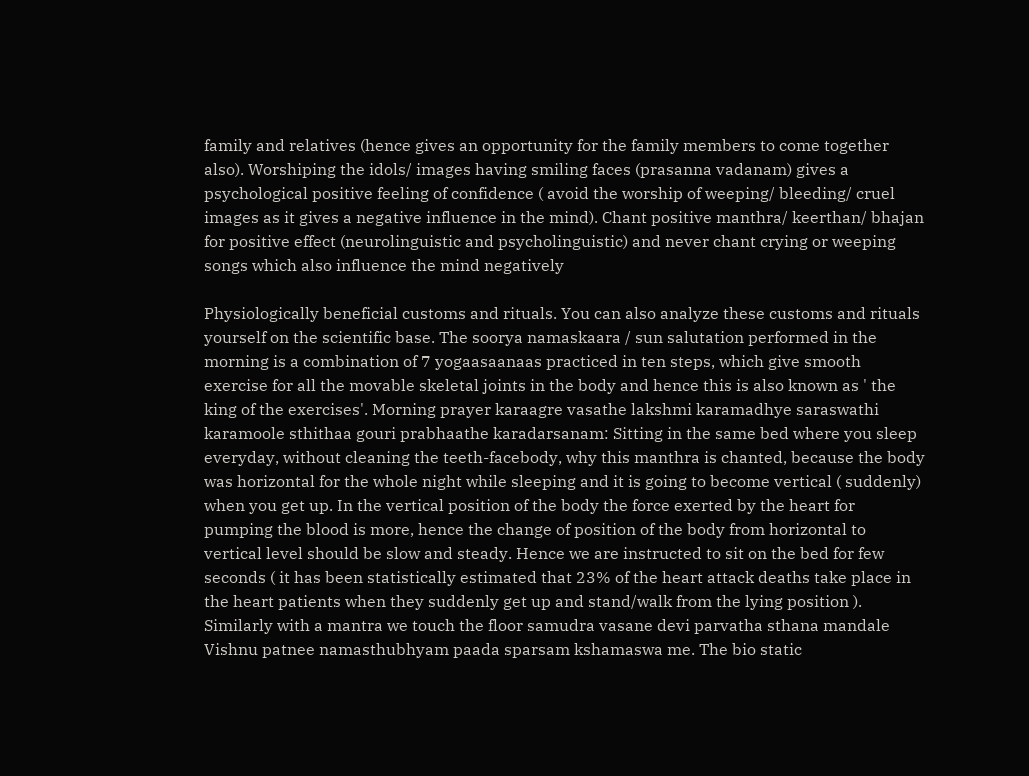family and relatives (hence gives an opportunity for the family members to come together also). Worshiping the idols/ images having smiling faces (prasanna vadanam) gives a psychological positive feeling of confidence ( avoid the worship of weeping/ bleeding/ cruel images as it gives a negative influence in the mind). Chant positive manthra/ keerthan/ bhajan for positive effect (neurolinguistic and psycholinguistic) and never chant crying or weeping songs which also influence the mind negatively

Physiologically beneficial customs and rituals. You can also analyze these customs and rituals yourself on the scientific base. The soorya namaskaara / sun salutation performed in the morning is a combination of 7 yogaasaanaas practiced in ten steps, which give smooth exercise for all the movable skeletal joints in the body and hence this is also known as ' the king of the exercises'. Morning prayer karaagre vasathe lakshmi karamadhye saraswathi karamoole sthithaa gouri prabhaathe karadarsanam: Sitting in the same bed where you sleep everyday, without cleaning the teeth-facebody, why this manthra is chanted, because the body was horizontal for the whole night while sleeping and it is going to become vertical ( suddenly) when you get up. In the vertical position of the body the force exerted by the heart for pumping the blood is more, hence the change of position of the body from horizontal to vertical level should be slow and steady. Hence we are instructed to sit on the bed for few seconds ( it has been statistically estimated that 23% of the heart attack deaths take place in the heart patients when they suddenly get up and stand/walk from the lying position ). Similarly with a mantra we touch the floor samudra vasane devi parvatha sthana mandale Vishnu patnee namasthubhyam paada sparsam kshamaswa me. The bio static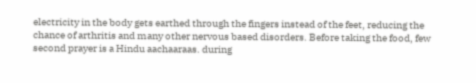electricity in the body gets earthed through the fingers instead of the feet, reducing the chance of arthritis and many other nervous based disorders. Before taking the food, few second prayer is a Hindu aachaaraas. during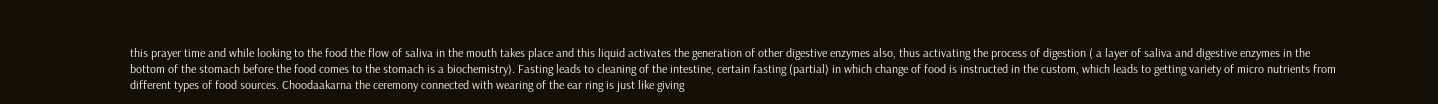this prayer time and while looking to the food the flow of saliva in the mouth takes place and this liquid activates the generation of other digestive enzymes also, thus activating the process of digestion ( a layer of saliva and digestive enzymes in the bottom of the stomach before the food comes to the stomach is a biochemistry). Fasting leads to cleaning of the intestine, certain fasting (partial) in which change of food is instructed in the custom, which leads to getting variety of micro nutrients from different types of food sources. Choodaakarna the ceremony connected with wearing of the ear ring is just like giving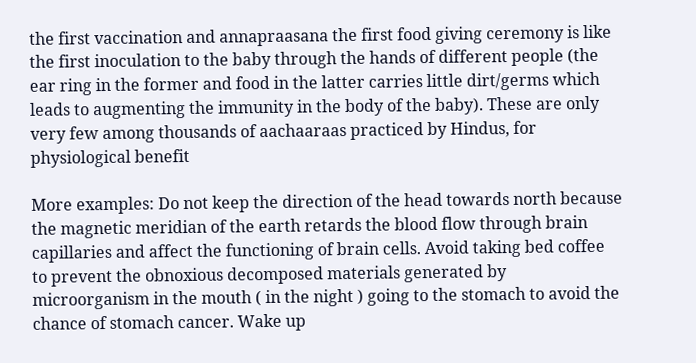the first vaccination and annapraasana the first food giving ceremony is like the first inoculation to the baby through the hands of different people (the ear ring in the former and food in the latter carries little dirt/germs which leads to augmenting the immunity in the body of the baby). These are only very few among thousands of aachaaraas practiced by Hindus, for physiological benefit

More examples: Do not keep the direction of the head towards north because the magnetic meridian of the earth retards the blood flow through brain capillaries and affect the functioning of brain cells. Avoid taking bed coffee to prevent the obnoxious decomposed materials generated by microorganism in the mouth ( in the night ) going to the stomach to avoid the chance of stomach cancer. Wake up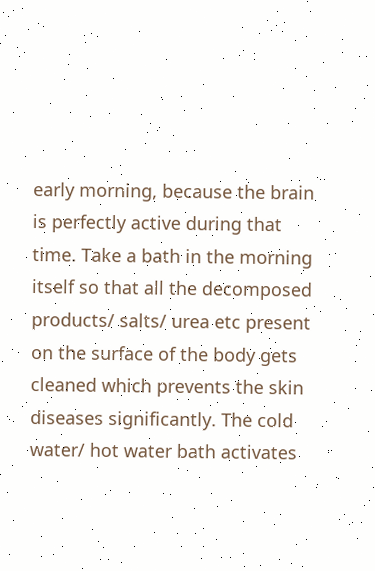early morning, because the brain is perfectly active during that time. Take a bath in the morning itself so that all the decomposed products/ salts/ urea etc present on the surface of the body gets cleaned which prevents the skin diseases significantly. The cold water/ hot water bath activates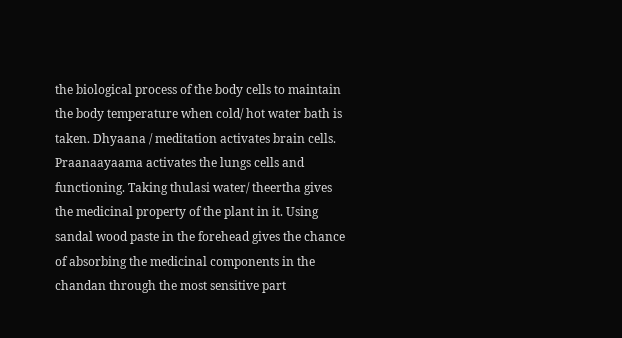the biological process of the body cells to maintain the body temperature when cold/ hot water bath is taken. Dhyaana / meditation activates brain cells. Praanaayaama activates the lungs cells and functioning. Taking thulasi water/ theertha gives the medicinal property of the plant in it. Using sandal wood paste in the forehead gives the chance of absorbing the medicinal components in the chandan through the most sensitive part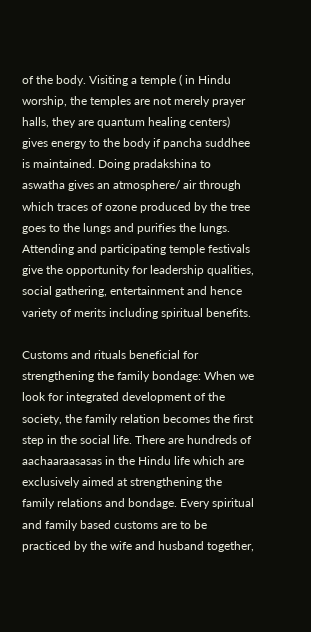of the body. Visiting a temple ( in Hindu worship, the temples are not merely prayer halls, they are quantum healing centers) gives energy to the body if pancha suddhee is maintained. Doing pradakshina to aswatha gives an atmosphere/ air through which traces of ozone produced by the tree goes to the lungs and purifies the lungs. Attending and participating temple festivals give the opportunity for leadership qualities, social gathering, entertainment and hence variety of merits including spiritual benefits.

Customs and rituals beneficial for strengthening the family bondage: When we look for integrated development of the society, the family relation becomes the first step in the social life. There are hundreds of aachaaraasasas in the Hindu life which are exclusively aimed at strengthening the family relations and bondage. Every spiritual and family based customs are to be practiced by the wife and husband together,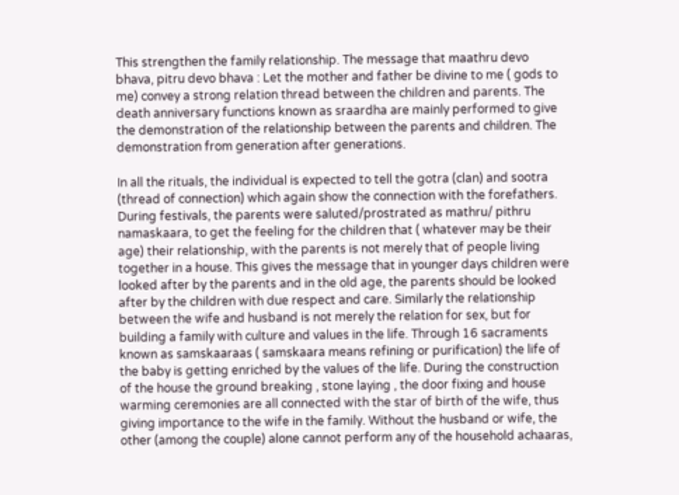This strengthen the family relationship. The message that maathru devo bhava, pitru devo bhava : Let the mother and father be divine to me ( gods to me) convey a strong relation thread between the children and parents. The death anniversary functions known as sraardha are mainly performed to give the demonstration of the relationship between the parents and children. The demonstration from generation after generations.

In all the rituals, the individual is expected to tell the gotra (clan) and sootra (thread of connection) which again show the connection with the forefathers. During festivals, the parents were saluted/prostrated as mathru/ pithru namaskaara, to get the feeling for the children that ( whatever may be their age) their relationship, with the parents is not merely that of people living together in a house. This gives the message that in younger days children were looked after by the parents and in the old age, the parents should be looked after by the children with due respect and care. Similarly the relationship between the wife and husband is not merely the relation for sex, but for building a family with culture and values in the life. Through 16 sacraments known as samskaaraas ( samskaara means refining or purification) the life of the baby is getting enriched by the values of the life. During the construction of the house the ground breaking , stone laying , the door fixing and house warming ceremonies are all connected with the star of birth of the wife, thus giving importance to the wife in the family. Without the husband or wife, the other (among the couple) alone cannot perform any of the household achaaras,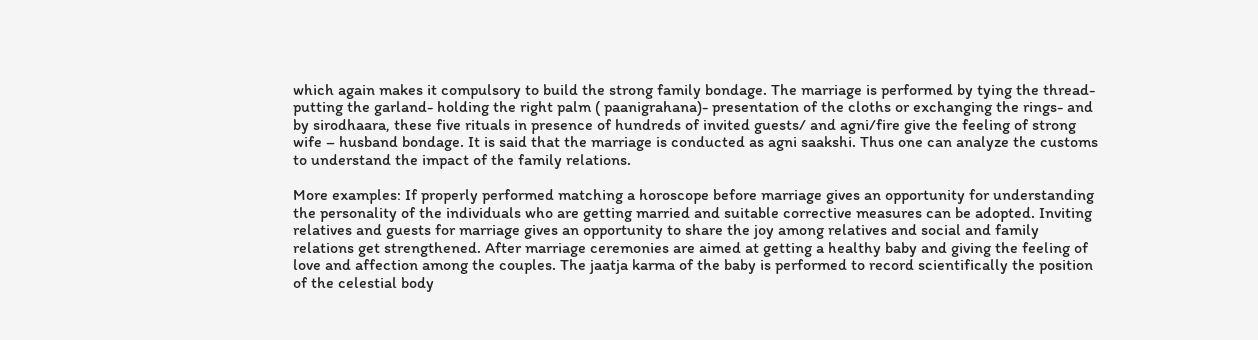which again makes it compulsory to build the strong family bondage. The marriage is performed by tying the thread- putting the garland- holding the right palm ( paanigrahana)- presentation of the cloths or exchanging the rings- and by sirodhaara, these five rituals in presence of hundreds of invited guests/ and agni/fire give the feeling of strong wife – husband bondage. It is said that the marriage is conducted as agni saakshi. Thus one can analyze the customs to understand the impact of the family relations.

More examples: If properly performed matching a horoscope before marriage gives an opportunity for understanding the personality of the individuals who are getting married and suitable corrective measures can be adopted. Inviting relatives and guests for marriage gives an opportunity to share the joy among relatives and social and family relations get strengthened. After marriage ceremonies are aimed at getting a healthy baby and giving the feeling of love and affection among the couples. The jaatja karma of the baby is performed to record scientifically the position of the celestial body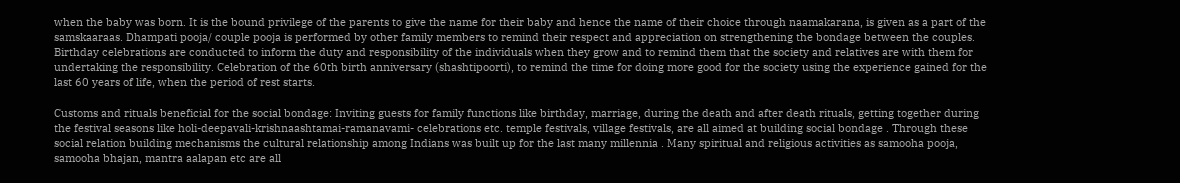when the baby was born. It is the bound privilege of the parents to give the name for their baby and hence the name of their choice through naamakarana, is given as a part of the samskaaraas. Dhampati pooja/ couple pooja is performed by other family members to remind their respect and appreciation on strengthening the bondage between the couples. Birthday celebrations are conducted to inform the duty and responsibility of the individuals when they grow and to remind them that the society and relatives are with them for undertaking the responsibility. Celebration of the 60th birth anniversary (shashtipoorti), to remind the time for doing more good for the society using the experience gained for the last 60 years of life, when the period of rest starts.

Customs and rituals beneficial for the social bondage: Inviting guests for family functions like birthday, marriage, during the death and after death rituals, getting together during the festival seasons like holi-deepavali-krishnaashtamai-ramanavami- celebrations etc. temple festivals, village festivals, are all aimed at building social bondage . Through these social relation building mechanisms the cultural relationship among Indians was built up for the last many millennia . Many spiritual and religious activities as samooha pooja, samooha bhajan, mantra aalapan etc are all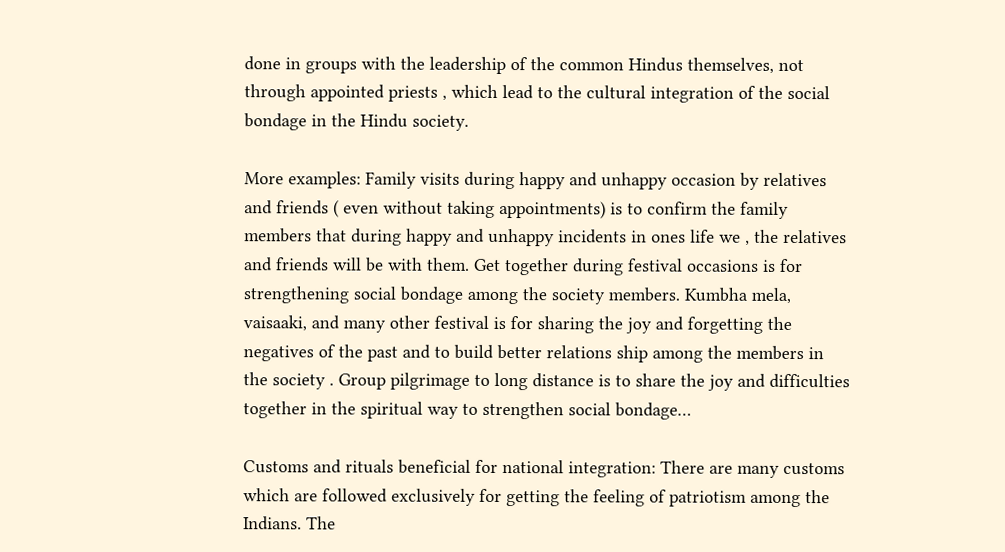done in groups with the leadership of the common Hindus themselves, not through appointed priests , which lead to the cultural integration of the social bondage in the Hindu society.

More examples: Family visits during happy and unhappy occasion by relatives and friends ( even without taking appointments) is to confirm the family members that during happy and unhappy incidents in ones life we , the relatives and friends will be with them. Get together during festival occasions is for strengthening social bondage among the society members. Kumbha mela, vaisaaki, and many other festival is for sharing the joy and forgetting the negatives of the past and to build better relations ship among the members in the society . Group pilgrimage to long distance is to share the joy and difficulties together in the spiritual way to strengthen social bondage…

Customs and rituals beneficial for national integration: There are many customs which are followed exclusively for getting the feeling of patriotism among the Indians. The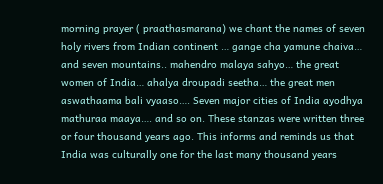morning prayer ( praathasmarana) we chant the names of seven holy rivers from Indian continent … gange cha yamune chaiva… and seven mountains.. mahendro malaya sahyo… the great women of India… ahalya droupadi seetha… the great men aswathaama bali vyaaso…. Seven major cities of India ayodhya mathuraa maaya…. and so on. These stanzas were written three or four thousand years ago. This informs and reminds us that India was culturally one for the last many thousand years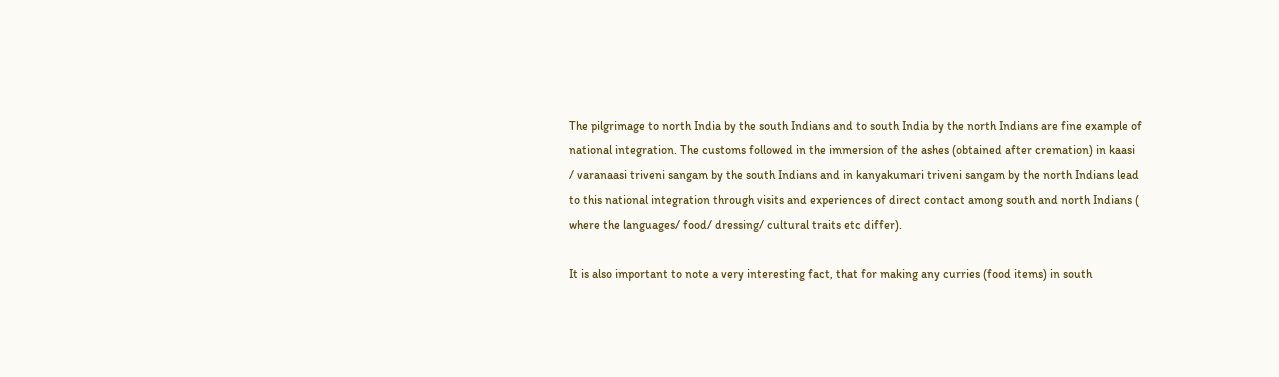The pilgrimage to north India by the south Indians and to south India by the north Indians are fine example of national integration. The customs followed in the immersion of the ashes (obtained after cremation) in kaasi / varanaasi triveni sangam by the south Indians and in kanyakumari triveni sangam by the north Indians lead to this national integration through visits and experiences of direct contact among south and north Indians ( where the languages/ food/ dressing/ cultural traits etc differ).

It is also important to note a very interesting fact, that for making any curries (food items) in south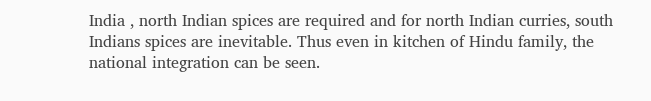India , north Indian spices are required and for north Indian curries, south Indians spices are inevitable. Thus even in kitchen of Hindu family, the national integration can be seen.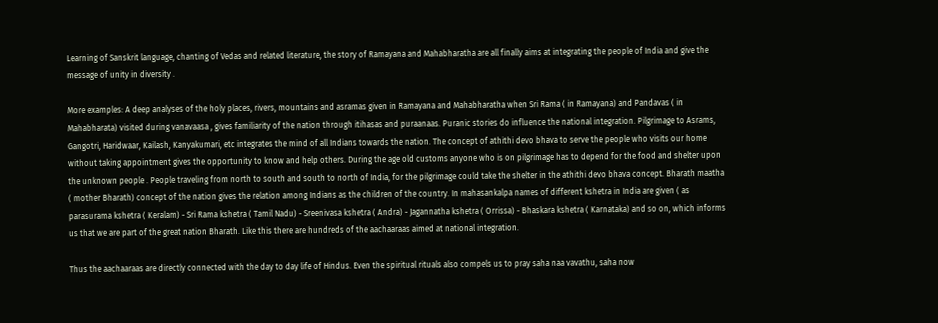Learning of Sanskrit language, chanting of Vedas and related literature, the story of Ramayana and Mahabharatha are all finally aims at integrating the people of India and give the message of unity in diversity .

More examples: A deep analyses of the holy places, rivers, mountains and asramas given in Ramayana and Mahabharatha when Sri Rama ( in Ramayana) and Pandavas ( in Mahabharata) visited during vanavaasa , gives familiarity of the nation through itihasas and puraanaas. Puranic stories do influence the national integration. Pilgrimage to Asrams, Gangotri, Haridwaar, Kailash, Kanyakumari, etc integrates the mind of all Indians towards the nation. The concept of athithi devo bhava to serve the people who visits our home without taking appointment gives the opportunity to know and help others. During the age old customs anyone who is on pilgrimage has to depend for the food and shelter upon the unknown people . People traveling from north to south and south to north of India, for the pilgrimage could take the shelter in the athithi devo bhava concept. Bharath maatha ( mother Bharath) concept of the nation gives the relation among Indians as the children of the country. In mahasankalpa names of different kshetra in India are given ( as parasurama kshetra ( Keralam) - Sri Rama kshetra ( Tamil Nadu) - Sreenivasa kshetra ( Andra) - Jagannatha kshetra ( Orrissa) - Bhaskara kshetra ( Karnataka) and so on, which informs us that we are part of the great nation Bharath. Like this there are hundreds of the aachaaraas aimed at national integration.

Thus the aachaaraas are directly connected with the day to day life of Hindus. Even the spiritual rituals also compels us to pray saha naa vavathu, saha now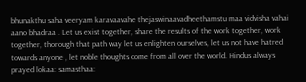bhunakthu saha veeryam karavaavahe thejaswinaavadheethamstu maa vidvisha vahai aano bhadraa . Let us exist together, share the results of the work together, work together, thorough that path way let us enlighten ourselves, let us not have hatred towards anyone , let noble thoughts come from all over the world. Hindus always prayed lokaa: samasthaa: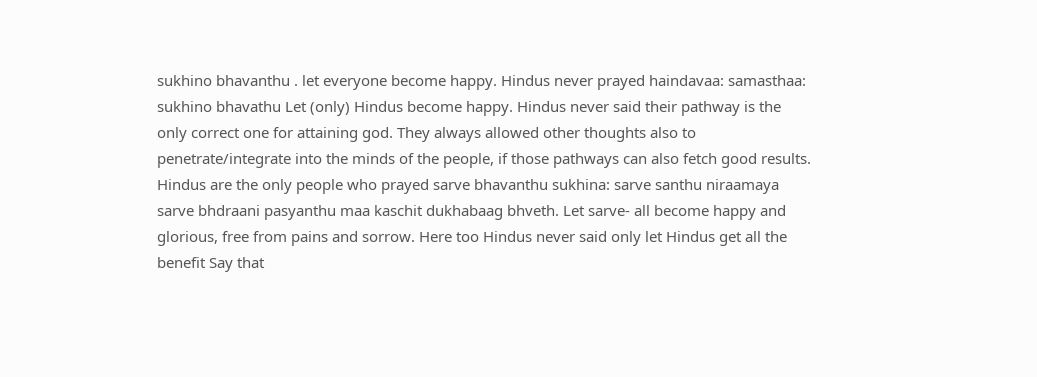sukhino bhavanthu . let everyone become happy. Hindus never prayed haindavaa: samasthaa: sukhino bhavathu Let (only) Hindus become happy. Hindus never said their pathway is the only correct one for attaining god. They always allowed other thoughts also to penetrate/integrate into the minds of the people, if those pathways can also fetch good results. Hindus are the only people who prayed sarve bhavanthu sukhina: sarve santhu niraamaya sarve bhdraani pasyanthu maa kaschit dukhabaag bhveth. Let sarve- all become happy and glorious, free from pains and sorrow. Here too Hindus never said only let Hindus get all the benefit Say that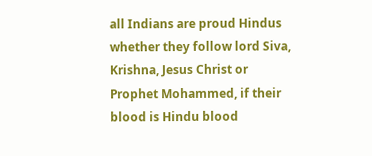all Indians are proud Hindus whether they follow lord Siva, Krishna, Jesus Christ or Prophet Mohammed, if their blood is Hindu blood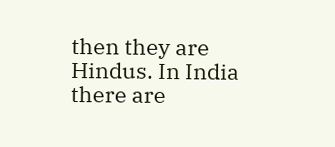then they are Hindus. In India there are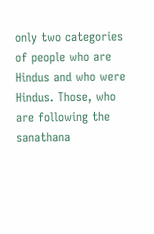only two categories of people who are Hindus and who were Hindus. Those, who are following the sanathana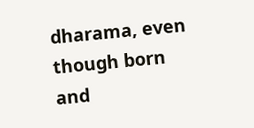dharama, even though born and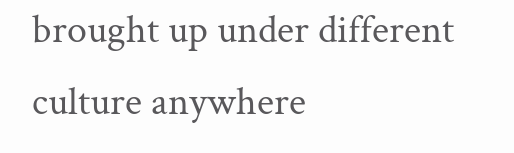brought up under different culture anywhere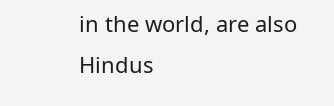in the world, are also Hindus